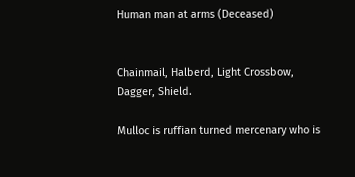Human man at arms (Deceased)


Chainmail, Halberd, Light Crossbow, Dagger, Shield.

Mulloc is ruffian turned mercenary who is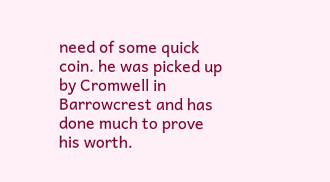need of some quick coin. he was picked up by Cromwell in Barrowcrest and has done much to prove his worth.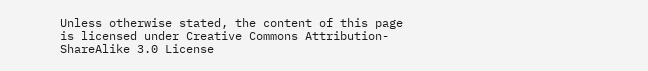Unless otherwise stated, the content of this page is licensed under Creative Commons Attribution-ShareAlike 3.0 License